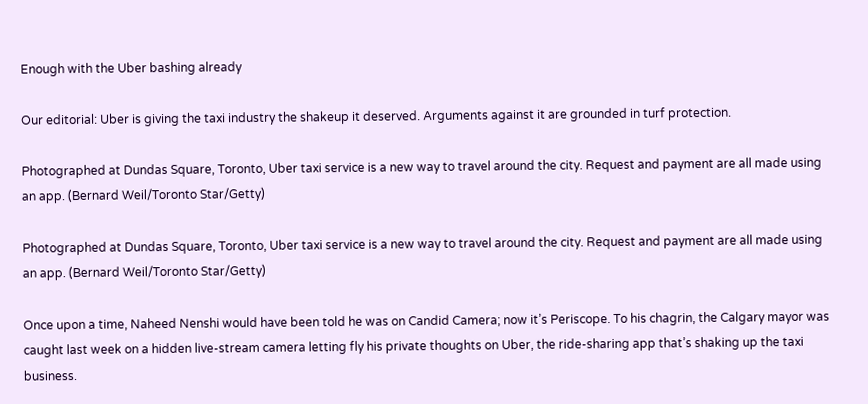Enough with the Uber bashing already

Our editorial: Uber is giving the taxi industry the shakeup it deserved. Arguments against it are grounded in turf protection.

Photographed at Dundas Square, Toronto, Uber taxi service is a new way to travel around the city. Request and payment are all made using an app. (Bernard Weil/Toronto Star/Getty)

Photographed at Dundas Square, Toronto, Uber taxi service is a new way to travel around the city. Request and payment are all made using an app. (Bernard Weil/Toronto Star/Getty)

Once upon a time, Naheed Nenshi would have been told he was on Candid Camera; now it’s Periscope. To his chagrin, the Calgary mayor was caught last week on a hidden live-stream camera letting fly his private thoughts on Uber, the ride-sharing app that’s shaking up the taxi business.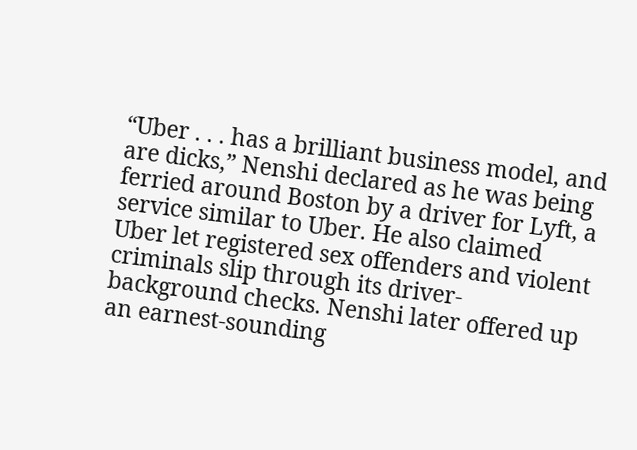“Uber . . . has a brilliant business model, and are dicks,” Nenshi declared as he was being ferried around Boston by a driver for Lyft, a service similar to Uber. He also claimed Uber let registered sex offenders and violent criminals slip through its driver-background checks. Nenshi later offered up an earnest-sounding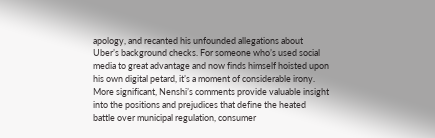apology, and recanted his unfounded allegations about Uber’s background checks. For someone who’s used social media to great advantage and now finds himself hoisted upon his own digital petard, it’s a moment of considerable irony. More significant, Nenshi’s comments provide valuable insight into the positions and prejudices that define the heated battle over municipal regulation, consumer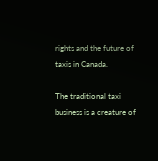rights and the future of taxis in Canada.

The traditional taxi business is a creature of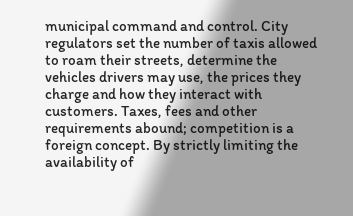municipal command and control. City regulators set the number of taxis allowed to roam their streets, determine the vehicles drivers may use, the prices they charge and how they interact with customers. Taxes, fees and other requirements abound; competition is a foreign concept. By strictly limiting the availability of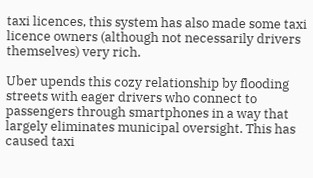taxi licences, this system has also made some taxi licence owners (although not necessarily drivers themselves) very rich.

Uber upends this cozy relationship by flooding streets with eager drivers who connect to passengers through smartphones in a way that largely eliminates municipal oversight. This has caused taxi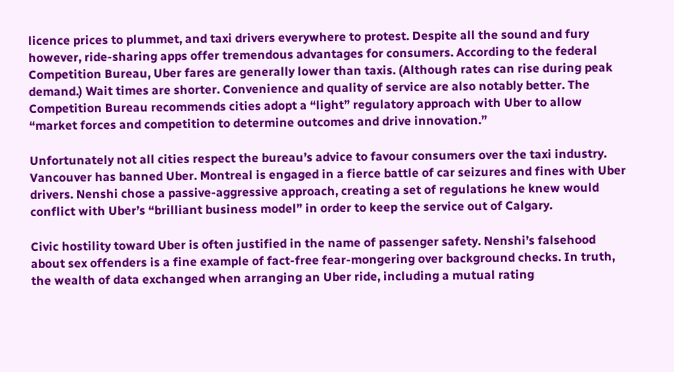licence prices to plummet, and taxi drivers everywhere to protest. Despite all the sound and fury however, ride-sharing apps offer tremendous advantages for consumers. According to the federal Competition Bureau, Uber fares are generally lower than taxis. (Although rates can rise during peak demand.) Wait times are shorter. Convenience and quality of service are also notably better. The Competition Bureau recommends cities adopt a “light” regulatory approach with Uber to allow “market forces and competition to determine outcomes and drive innovation.”

Unfortunately not all cities respect the bureau’s advice to favour consumers over the taxi industry. Vancouver has banned Uber. Montreal is engaged in a fierce battle of car seizures and fines with Uber drivers. Nenshi chose a passive-aggressive approach, creating a set of regulations he knew would conflict with Uber’s “brilliant business model” in order to keep the service out of Calgary.

Civic hostility toward Uber is often justified in the name of passenger safety. Nenshi’s falsehood about sex offenders is a fine example of fact-free fear-mongering over background checks. In truth, the wealth of data exchanged when arranging an Uber ride, including a mutual rating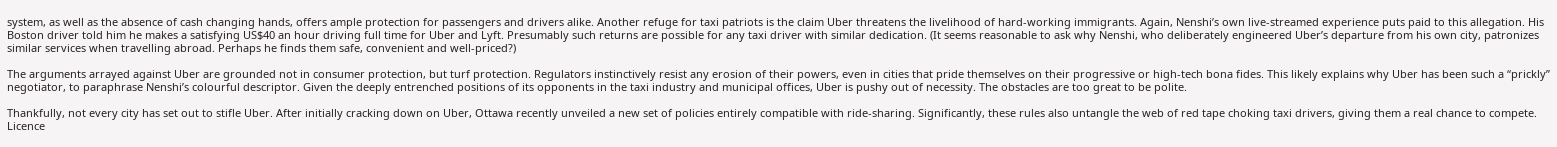system, as well as the absence of cash changing hands, offers ample protection for passengers and drivers alike. Another refuge for taxi patriots is the claim Uber threatens the livelihood of hard-working immigrants. Again, Nenshi’s own live-streamed experience puts paid to this allegation. His Boston driver told him he makes a satisfying US$40 an hour driving full time for Uber and Lyft. Presumably such returns are possible for any taxi driver with similar dedication. (It seems reasonable to ask why Nenshi, who deliberately engineered Uber’s departure from his own city, patronizes similar services when travelling abroad. Perhaps he finds them safe, convenient and well-priced?)

The arguments arrayed against Uber are grounded not in consumer protection, but turf protection. Regulators instinctively resist any erosion of their powers, even in cities that pride themselves on their progressive or high-tech bona fides. This likely explains why Uber has been such a “prickly” negotiator, to paraphrase Nenshi’s colourful descriptor. Given the deeply entrenched positions of its opponents in the taxi industry and municipal offices, Uber is pushy out of necessity. The obstacles are too great to be polite.

Thankfully, not every city has set out to stifle Uber. After initially cracking down on Uber, Ottawa recently unveiled a new set of policies entirely compatible with ride-sharing. Significantly, these rules also untangle the web of red tape choking taxi drivers, giving them a real chance to compete. Licence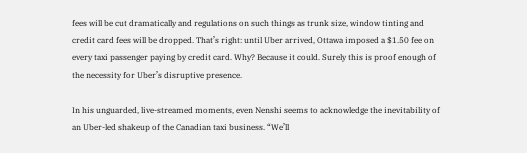fees will be cut dramatically and regulations on such things as trunk size, window tinting and credit card fees will be dropped. That’s right: until Uber arrived, Ottawa imposed a $1.50 fee on every taxi passenger paying by credit card. Why? Because it could. Surely this is proof enough of the necessity for Uber’s disruptive presence.

In his unguarded, live-streamed moments, even Nenshi seems to acknowledge the inevitability of an Uber-led shakeup of the Canadian taxi business. “We’ll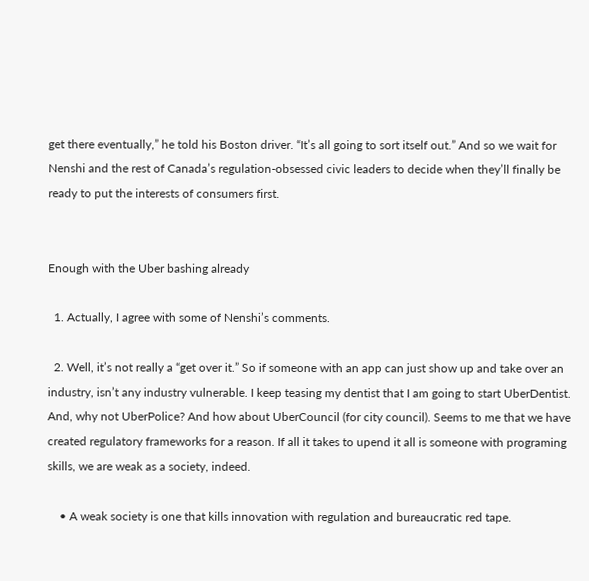get there eventually,” he told his Boston driver. “It’s all going to sort itself out.” And so we wait for Nenshi and the rest of Canada’s regulation-obsessed civic leaders to decide when they’ll finally be ready to put the interests of consumers first.


Enough with the Uber bashing already

  1. Actually, I agree with some of Nenshi’s comments.

  2. Well, it’s not really a “get over it.” So if someone with an app can just show up and take over an industry, isn’t any industry vulnerable. I keep teasing my dentist that I am going to start UberDentist. And, why not UberPolice? And how about UberCouncil (for city council). Seems to me that we have created regulatory frameworks for a reason. If all it takes to upend it all is someone with programing skills, we are weak as a society, indeed.

    • A weak society is one that kills innovation with regulation and bureaucratic red tape.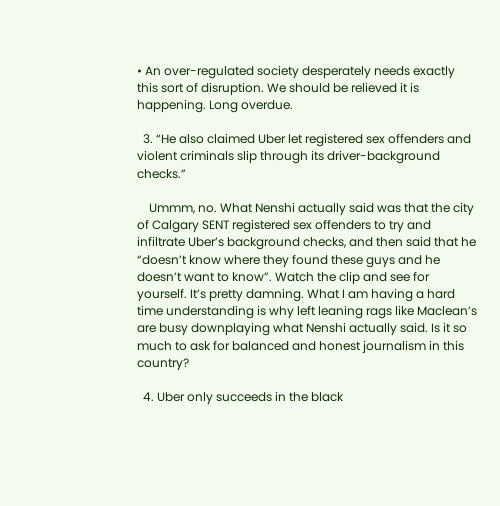• An over-regulated society desperately needs exactly this sort of disruption. We should be relieved it is happening. Long overdue.

  3. “He also claimed Uber let registered sex offenders and violent criminals slip through its driver-background checks.”

    Ummm, no. What Nenshi actually said was that the city of Calgary SENT registered sex offenders to try and infiltrate Uber’s background checks, and then said that he “doesn’t know where they found these guys and he doesn’t want to know”. Watch the clip and see for yourself. It’s pretty damning. What I am having a hard time understanding is why left leaning rags like Maclean’s are busy downplaying what Nenshi actually said. Is it so much to ask for balanced and honest journalism in this country?

  4. Uber only succeeds in the black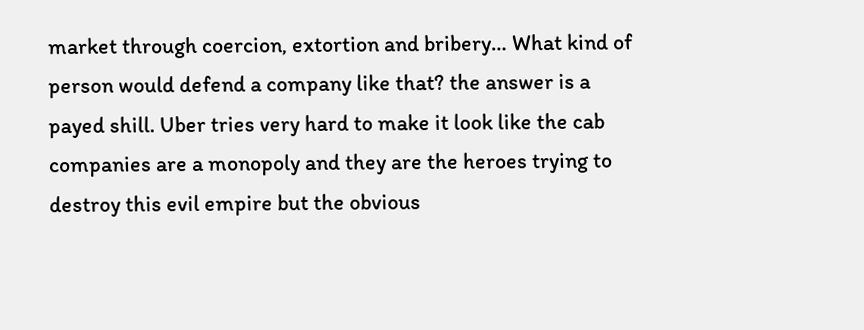market through coercion, extortion and bribery… What kind of person would defend a company like that? the answer is a payed shill. Uber tries very hard to make it look like the cab companies are a monopoly and they are the heroes trying to destroy this evil empire but the obvious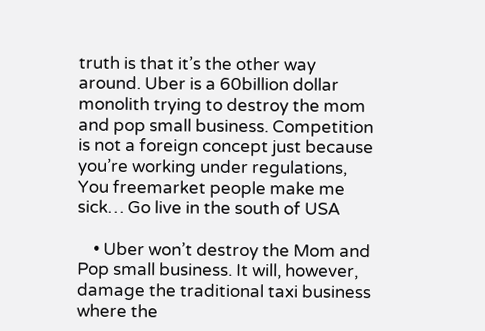truth is that it’s the other way around. Uber is a 60billion dollar monolith trying to destroy the mom and pop small business. Competition is not a foreign concept just because you’re working under regulations, You freemarket people make me sick… Go live in the south of USA

    • Uber won’t destroy the Mom and Pop small business. It will, however, damage the traditional taxi business where the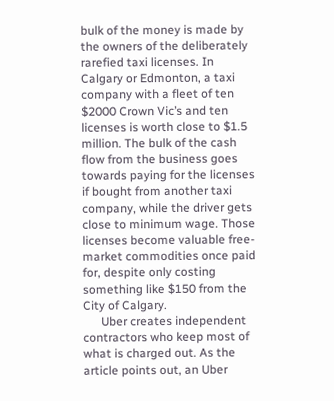bulk of the money is made by the owners of the deliberately rarefied taxi licenses. In Calgary or Edmonton, a taxi company with a fleet of ten $2000 Crown Vic’s and ten licenses is worth close to $1.5 million. The bulk of the cash flow from the business goes towards paying for the licenses if bought from another taxi company, while the driver gets close to minimum wage. Those licenses become valuable free-market commodities once paid for, despite only costing something like $150 from the City of Calgary.
      Uber creates independent contractors who keep most of what is charged out. As the article points out, an Uber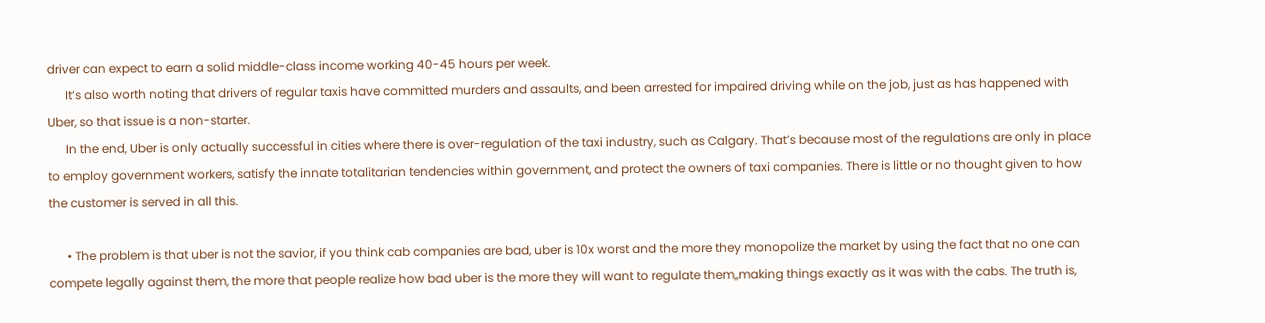driver can expect to earn a solid middle-class income working 40-45 hours per week.
      It’s also worth noting that drivers of regular taxis have committed murders and assaults, and been arrested for impaired driving while on the job, just as has happened with Uber, so that issue is a non-starter.
      In the end, Uber is only actually successful in cities where there is over-regulation of the taxi industry, such as Calgary. That’s because most of the regulations are only in place to employ government workers, satisfy the innate totalitarian tendencies within government, and protect the owners of taxi companies. There is little or no thought given to how the customer is served in all this.

      • The problem is that uber is not the savior, if you think cab companies are bad, uber is 10x worst and the more they monopolize the market by using the fact that no one can compete legally against them, the more that people realize how bad uber is the more they will want to regulate them,,making things exactly as it was with the cabs. The truth is,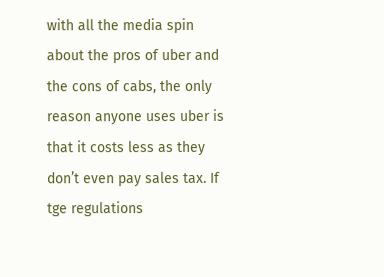with all the media spin about the pros of uber and the cons of cabs, the only reason anyone uses uber is that it costs less as they don’t even pay sales tax. If tge regulations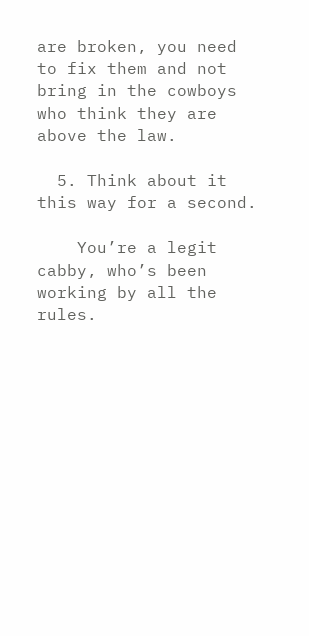are broken, you need to fix them and not bring in the cowboys who think they are above the law.

  5. Think about it this way for a second.

    You’re a legit cabby, who’s been working by all the rules.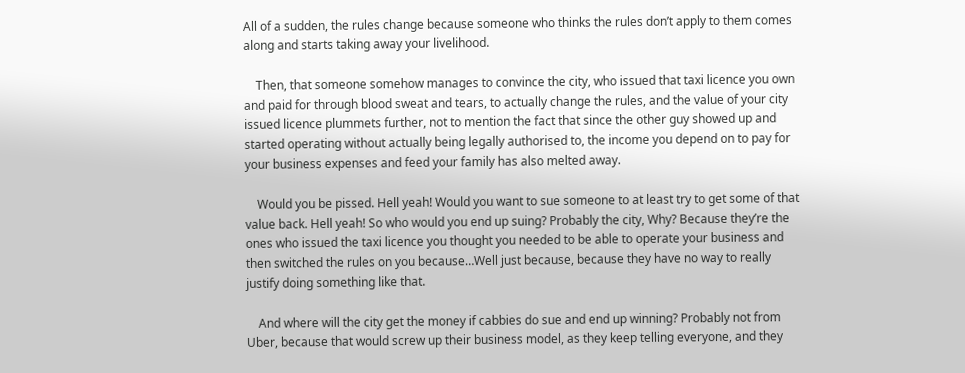All of a sudden, the rules change because someone who thinks the rules don’t apply to them comes along and starts taking away your livelihood.

    Then, that someone somehow manages to convince the city, who issued that taxi licence you own and paid for through blood sweat and tears, to actually change the rules, and the value of your city issued licence plummets further, not to mention the fact that since the other guy showed up and started operating without actually being legally authorised to, the income you depend on to pay for your business expenses and feed your family has also melted away.

    Would you be pissed. Hell yeah! Would you want to sue someone to at least try to get some of that value back. Hell yeah! So who would you end up suing? Probably the city, Why? Because they’re the ones who issued the taxi licence you thought you needed to be able to operate your business and then switched the rules on you because…Well just because, because they have no way to really justify doing something like that.

    And where will the city get the money if cabbies do sue and end up winning? Probably not from Uber, because that would screw up their business model, as they keep telling everyone, and they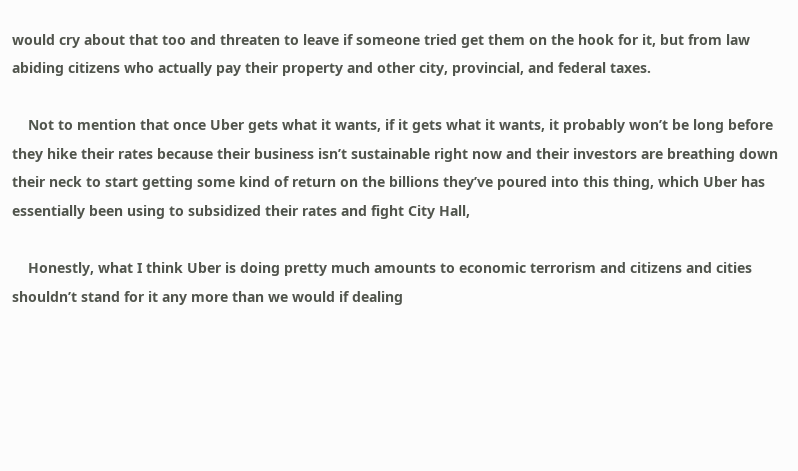would cry about that too and threaten to leave if someone tried get them on the hook for it, but from law abiding citizens who actually pay their property and other city, provincial, and federal taxes.

    Not to mention that once Uber gets what it wants, if it gets what it wants, it probably won’t be long before they hike their rates because their business isn’t sustainable right now and their investors are breathing down their neck to start getting some kind of return on the billions they’ve poured into this thing, which Uber has essentially been using to subsidized their rates and fight City Hall,

    Honestly, what I think Uber is doing pretty much amounts to economic terrorism and citizens and cities shouldn’t stand for it any more than we would if dealing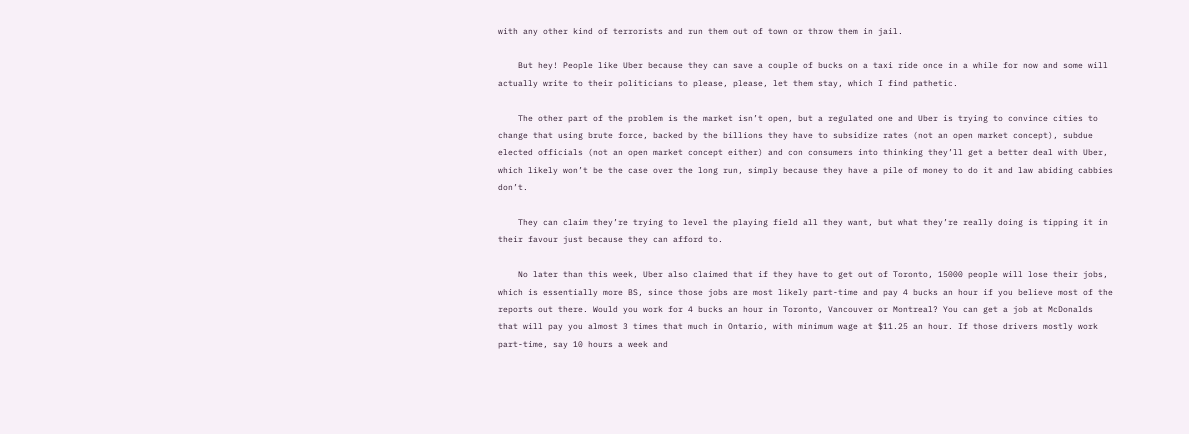with any other kind of terrorists and run them out of town or throw them in jail.

    But hey! People like Uber because they can save a couple of bucks on a taxi ride once in a while for now and some will actually write to their politicians to please, please, let them stay, which I find pathetic.

    The other part of the problem is the market isn’t open, but a regulated one and Uber is trying to convince cities to change that using brute force, backed by the billions they have to subsidize rates (not an open market concept), subdue elected officials (not an open market concept either) and con consumers into thinking they’ll get a better deal with Uber, which likely won’t be the case over the long run, simply because they have a pile of money to do it and law abiding cabbies don’t.

    They can claim they’re trying to level the playing field all they want, but what they’re really doing is tipping it in their favour just because they can afford to.

    No later than this week, Uber also claimed that if they have to get out of Toronto, 15000 people will lose their jobs, which is essentially more BS, since those jobs are most likely part-time and pay 4 bucks an hour if you believe most of the reports out there. Would you work for 4 bucks an hour in Toronto, Vancouver or Montreal? You can get a job at McDonalds that will pay you almost 3 times that much in Ontario, with minimum wage at $11.25 an hour. If those drivers mostly work part-time, say 10 hours a week and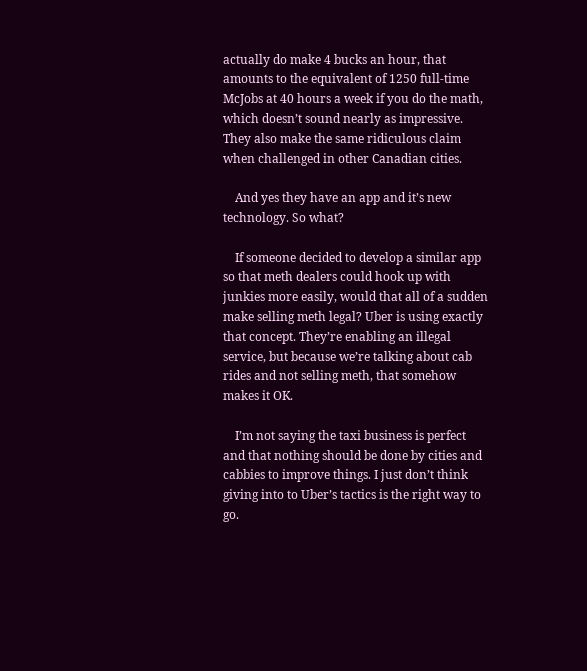actually do make 4 bucks an hour, that amounts to the equivalent of 1250 full-time McJobs at 40 hours a week if you do the math, which doesn’t sound nearly as impressive. They also make the same ridiculous claim when challenged in other Canadian cities.

    And yes they have an app and it’s new technology. So what?

    If someone decided to develop a similar app so that meth dealers could hook up with junkies more easily, would that all of a sudden make selling meth legal? Uber is using exactly that concept. They’re enabling an illegal service, but because we’re talking about cab rides and not selling meth, that somehow makes it OK.

    I’m not saying the taxi business is perfect and that nothing should be done by cities and cabbies to improve things. I just don’t think giving into to Uber’s tactics is the right way to go.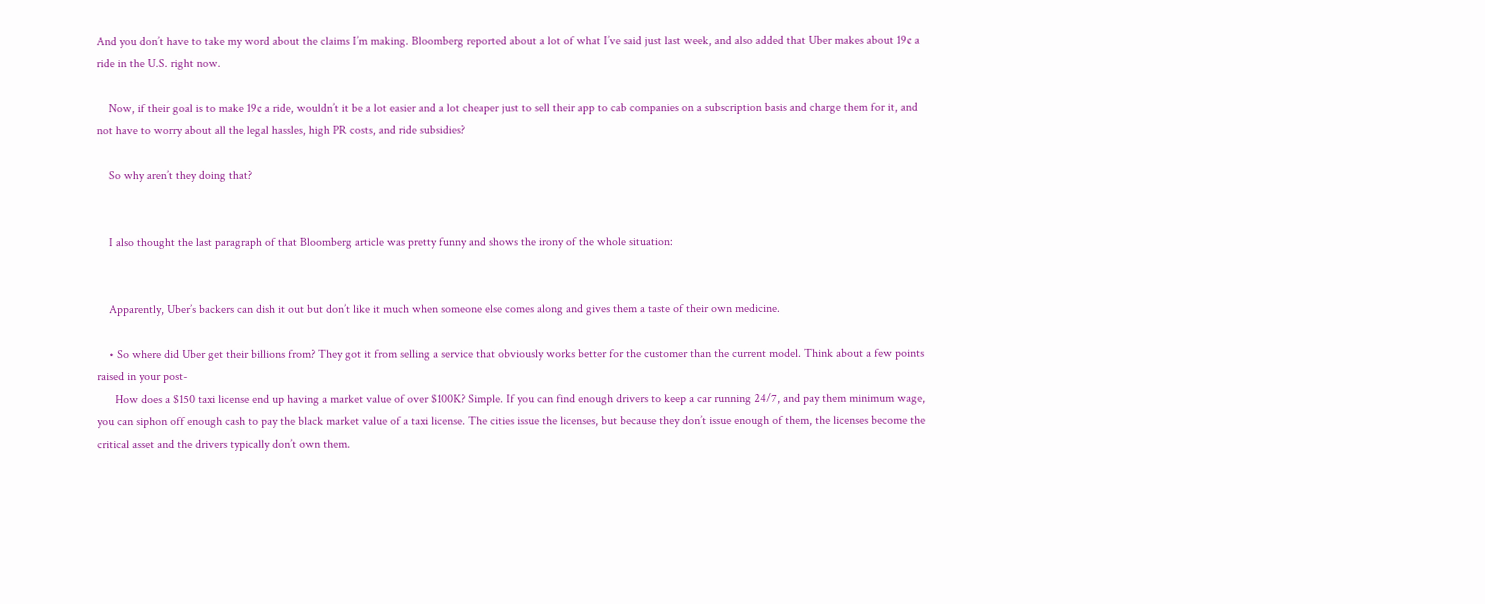And you don’t have to take my word about the claims I’m making. Bloomberg reported about a lot of what I’ve said just last week, and also added that Uber makes about 19¢ a ride in the U.S. right now.

    Now, if their goal is to make 19¢ a ride, wouldn’t it be a lot easier and a lot cheaper just to sell their app to cab companies on a subscription basis and charge them for it, and not have to worry about all the legal hassles, high PR costs, and ride subsidies?

    So why aren’t they doing that?


    I also thought the last paragraph of that Bloomberg article was pretty funny and shows the irony of the whole situation:


    Apparently, Uber’s backers can dish it out but don’t like it much when someone else comes along and gives them a taste of their own medicine.

    • So where did Uber get their billions from? They got it from selling a service that obviously works better for the customer than the current model. Think about a few points raised in your post-
      How does a $150 taxi license end up having a market value of over $100K? Simple. If you can find enough drivers to keep a car running 24/7, and pay them minimum wage, you can siphon off enough cash to pay the black market value of a taxi license. The cities issue the licenses, but because they don’t issue enough of them, the licenses become the critical asset and the drivers typically don’t own them.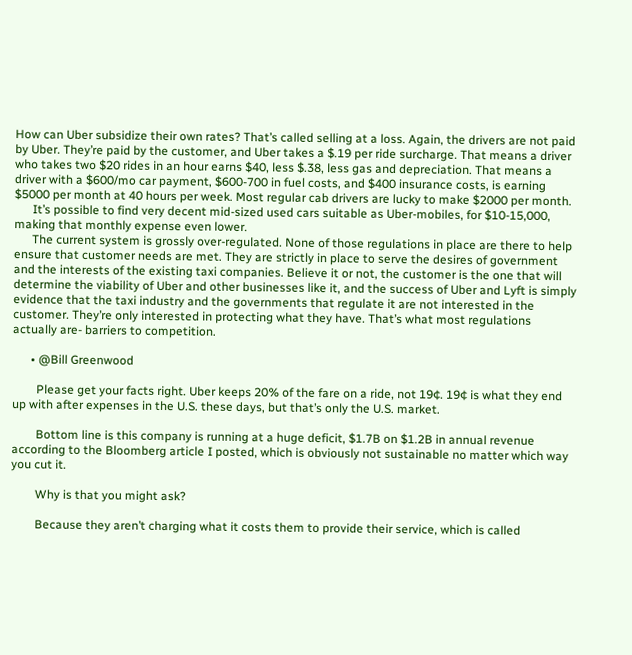How can Uber subsidize their own rates? That’s called selling at a loss. Again, the drivers are not paid by Uber. They’re paid by the customer, and Uber takes a $.19 per ride surcharge. That means a driver who takes two $20 rides in an hour earns $40, less $.38, less gas and depreciation. That means a driver with a $600/mo car payment, $600-700 in fuel costs, and $400 insurance costs, is earning $5000 per month at 40 hours per week. Most regular cab drivers are lucky to make $2000 per month.
      It’s possible to find very decent mid-sized used cars suitable as Uber-mobiles, for $10-15,000, making that monthly expense even lower.
      The current system is grossly over-regulated. None of those regulations in place are there to help ensure that customer needs are met. They are strictly in place to serve the desires of government and the interests of the existing taxi companies. Believe it or not, the customer is the one that will determine the viability of Uber and other businesses like it, and the success of Uber and Lyft is simply evidence that the taxi industry and the governments that regulate it are not interested in the customer. They’re only interested in protecting what they have. That’s what most regulations actually are- barriers to competition.

      • @Bill Greenwood

        Please get your facts right. Uber keeps 20% of the fare on a ride, not 19¢. 19¢ is what they end up with after expenses in the U.S. these days, but that’s only the U.S. market.

        Bottom line is this company is running at a huge deficit, $1.7B on $1.2B in annual revenue according to the Bloomberg article I posted, which is obviously not sustainable no matter which way you cut it.

        Why is that you might ask?

        Because they aren’t charging what it costs them to provide their service, which is called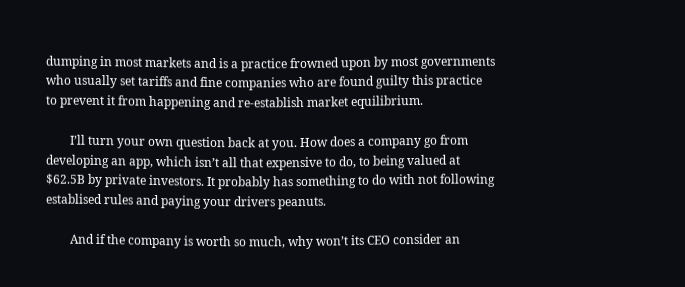dumping in most markets and is a practice frowned upon by most governments who usually set tariffs and fine companies who are found guilty this practice to prevent it from happening and re-establish market equilibrium.

        I’ll turn your own question back at you. How does a company go from developing an app, which isn’t all that expensive to do, to being valued at $62.5B by private investors. It probably has something to do with not following establised rules and paying your drivers peanuts.

        And if the company is worth so much, why won’t its CEO consider an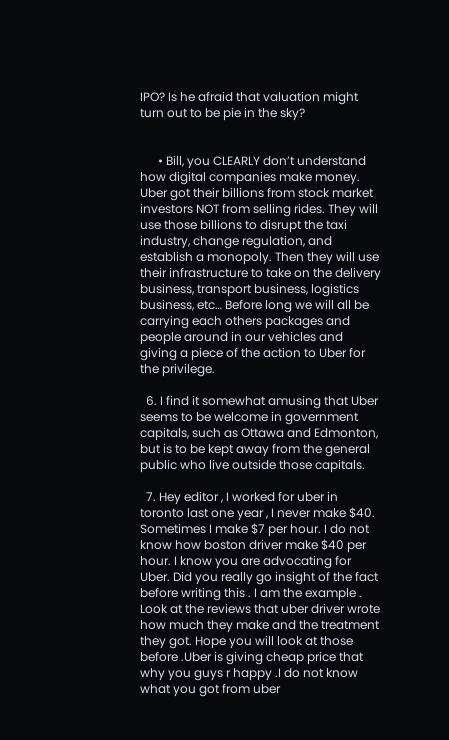IPO? Is he afraid that valuation might turn out to be pie in the sky?


      • Bill, you CLEARLY don’t understand how digital companies make money. Uber got their billions from stock market investors NOT from selling rides. They will use those billions to disrupt the taxi industry, change regulation, and establish a monopoly. Then they will use their infrastructure to take on the delivery business, transport business, logistics business, etc… Before long we will all be carrying each others packages and people around in our vehicles and giving a piece of the action to Uber for the privilege.

  6. I find it somewhat amusing that Uber seems to be welcome in government capitals, such as Ottawa and Edmonton, but is to be kept away from the general public who live outside those capitals.

  7. Hey editor , I worked for uber in toronto last one year , I never make $40. Sometimes I make $7 per hour. I do not know how boston driver make $40 per hour. I know you are advocating for Uber. Did you really go insight of the fact before writing this . I am the example . Look at the reviews that uber driver wrote how much they make and the treatment they got. Hope you will look at those before .Uber is giving cheap price that why you guys r happy .I do not know what you got from uber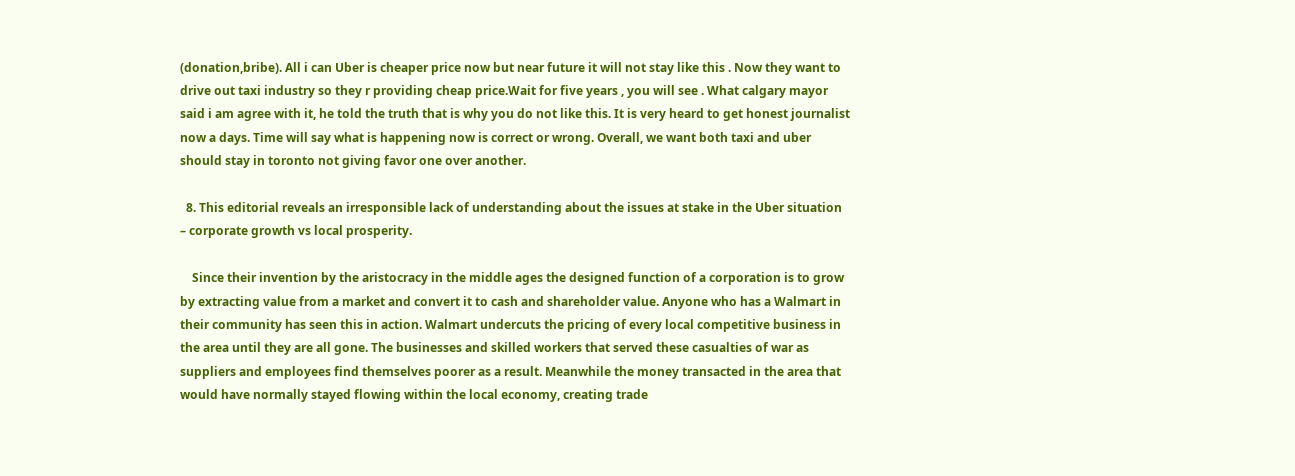(donation,bribe). All i can Uber is cheaper price now but near future it will not stay like this . Now they want to drive out taxi industry so they r providing cheap price.Wait for five years , you will see . What calgary mayor said i am agree with it, he told the truth that is why you do not like this. It is very heard to get honest journalist now a days. Time will say what is happening now is correct or wrong. Overall, we want both taxi and uber should stay in toronto not giving favor one over another.

  8. This editorial reveals an irresponsible lack of understanding about the issues at stake in the Uber situation – corporate growth vs local prosperity.

    Since their invention by the aristocracy in the middle ages the designed function of a corporation is to grow by extracting value from a market and convert it to cash and shareholder value. Anyone who has a Walmart in their community has seen this in action. Walmart undercuts the pricing of every local competitive business in the area until they are all gone. The businesses and skilled workers that served these casualties of war as suppliers and employees find themselves poorer as a result. Meanwhile the money transacted in the area that would have normally stayed flowing within the local economy, creating trade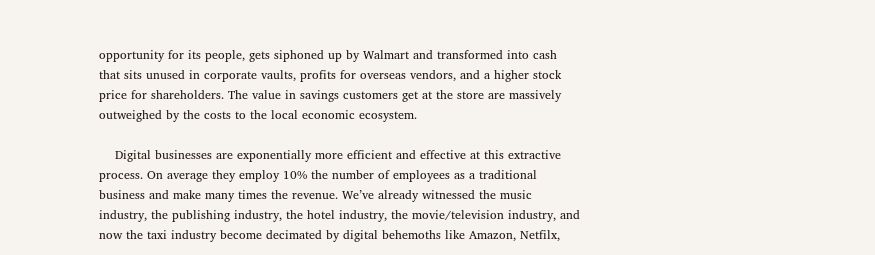opportunity for its people, gets siphoned up by Walmart and transformed into cash that sits unused in corporate vaults, profits for overseas vendors, and a higher stock price for shareholders. The value in savings customers get at the store are massively outweighed by the costs to the local economic ecosystem.

    Digital businesses are exponentially more efficient and effective at this extractive process. On average they employ 10% the number of employees as a traditional business and make many times the revenue. We’ve already witnessed the music industry, the publishing industry, the hotel industry, the movie/television industry, and now the taxi industry become decimated by digital behemoths like Amazon, Netfilx,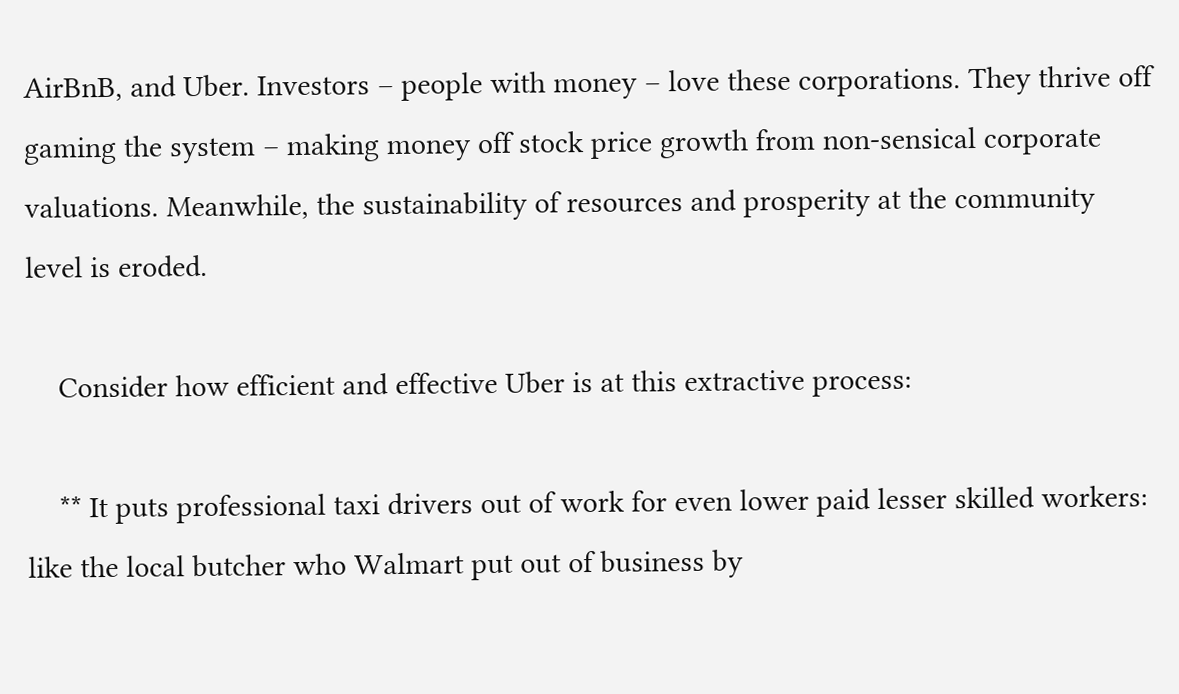AirBnB, and Uber. Investors – people with money – love these corporations. They thrive off gaming the system – making money off stock price growth from non-sensical corporate valuations. Meanwhile, the sustainability of resources and prosperity at the community level is eroded.

    Consider how efficient and effective Uber is at this extractive process:

    ** It puts professional taxi drivers out of work for even lower paid lesser skilled workers: like the local butcher who Walmart put out of business by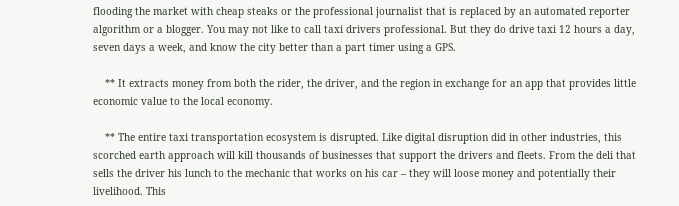flooding the market with cheap steaks or the professional journalist that is replaced by an automated reporter algorithm or a blogger. You may not like to call taxi drivers professional. But they do drive taxi 12 hours a day, seven days a week, and know the city better than a part timer using a GPS.

    ** It extracts money from both the rider, the driver, and the region in exchange for an app that provides little economic value to the local economy.

    ** The entire taxi transportation ecosystem is disrupted. Like digital disruption did in other industries, this scorched earth approach will kill thousands of businesses that support the drivers and fleets. From the deli that sells the driver his lunch to the mechanic that works on his car – they will loose money and potentially their livelihood. This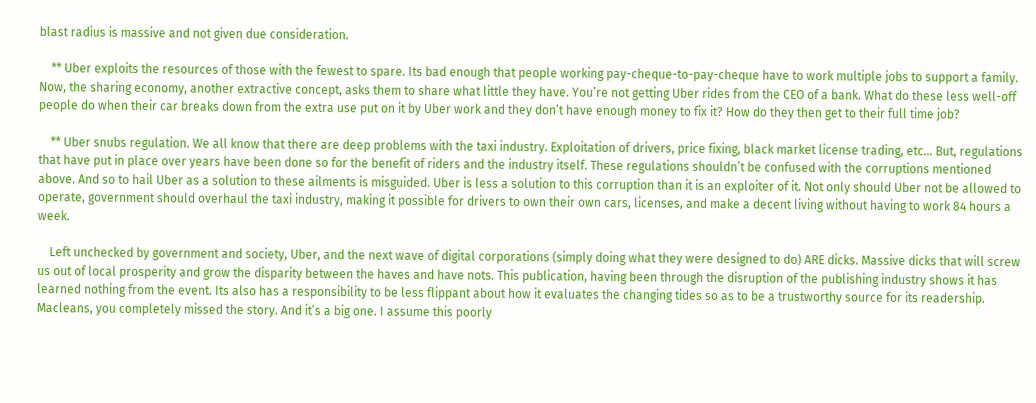blast radius is massive and not given due consideration.

    ** Uber exploits the resources of those with the fewest to spare. Its bad enough that people working pay-cheque-to-pay-cheque have to work multiple jobs to support a family. Now, the sharing economy, another extractive concept, asks them to share what little they have. You’re not getting Uber rides from the CEO of a bank. What do these less well-off people do when their car breaks down from the extra use put on it by Uber work and they don’t have enough money to fix it? How do they then get to their full time job?

    ** Uber snubs regulation. We all know that there are deep problems with the taxi industry. Exploitation of drivers, price fixing, black market license trading, etc… But, regulations that have put in place over years have been done so for the benefit of riders and the industry itself. These regulations shouldn’t be confused with the corruptions mentioned above. And so to hail Uber as a solution to these ailments is misguided. Uber is less a solution to this corruption than it is an exploiter of it. Not only should Uber not be allowed to operate, government should overhaul the taxi industry, making it possible for drivers to own their own cars, licenses, and make a decent living without having to work 84 hours a week.

    Left unchecked by government and society, Uber, and the next wave of digital corporations (simply doing what they were designed to do) ARE dicks. Massive dicks that will screw us out of local prosperity and grow the disparity between the haves and have nots. This publication, having been through the disruption of the publishing industry shows it has learned nothing from the event. Its also has a responsibility to be less flippant about how it evaluates the changing tides so as to be a trustworthy source for its readership. Macleans, you completely missed the story. And it’s a big one. I assume this poorly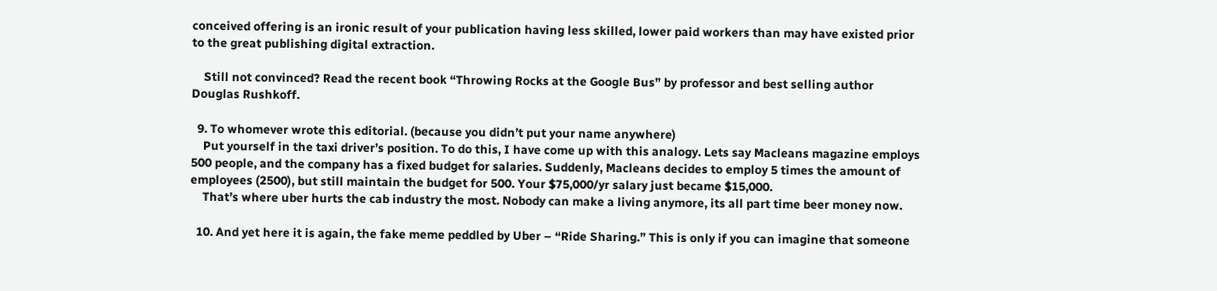conceived offering is an ironic result of your publication having less skilled, lower paid workers than may have existed prior to the great publishing digital extraction.

    Still not convinced? Read the recent book “Throwing Rocks at the Google Bus” by professor and best selling author Douglas Rushkoff.

  9. To whomever wrote this editorial. (because you didn’t put your name anywhere)
    Put yourself in the taxi driver’s position. To do this, I have come up with this analogy. Lets say Macleans magazine employs 500 people, and the company has a fixed budget for salaries. Suddenly, Macleans decides to employ 5 times the amount of employees (2500), but still maintain the budget for 500. Your $75,000/yr salary just became $15,000.
    That’s where uber hurts the cab industry the most. Nobody can make a living anymore, its all part time beer money now.

  10. And yet here it is again, the fake meme peddled by Uber – “Ride Sharing.” This is only if you can imagine that someone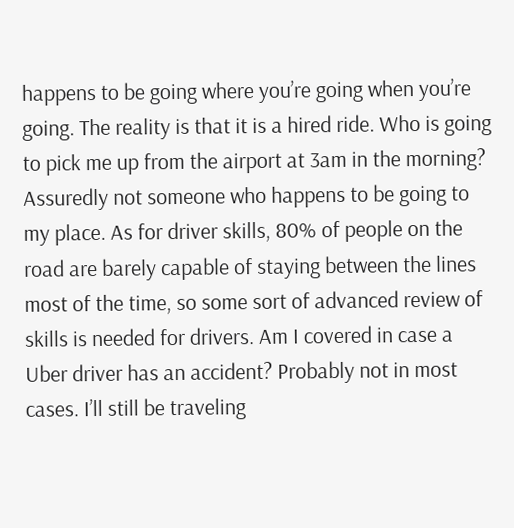happens to be going where you’re going when you’re going. The reality is that it is a hired ride. Who is going to pick me up from the airport at 3am in the morning? Assuredly not someone who happens to be going to my place. As for driver skills, 80% of people on the road are barely capable of staying between the lines most of the time, so some sort of advanced review of skills is needed for drivers. Am I covered in case a Uber driver has an accident? Probably not in most cases. I’ll still be traveling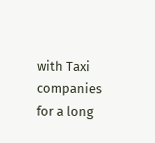with Taxi companies for a long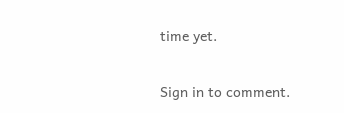time yet.

Sign in to comment.